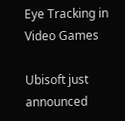Eye Tracking in Video Games

Ubisoft just announced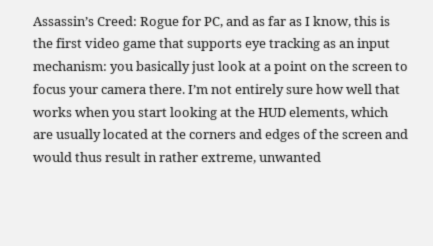Assassin’s Creed: Rogue for PC, and as far as I know, this is the first video game that supports eye tracking as an input mechanism: you basically just look at a point on the screen to focus your camera there. I’m not entirely sure how well that works when you start looking at the HUD elements, which are usually located at the corners and edges of the screen and would thus result in rather extreme, unwanted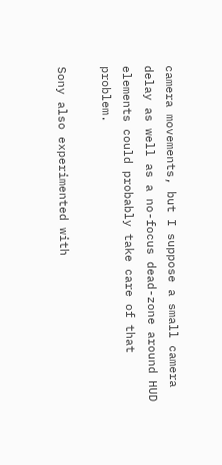camera movements, but I suppose a small camera delay as well as a no-focus dead-zone around HUD elements could probably take care of that problem.

Sony also experimented with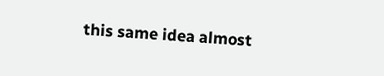this same idea almost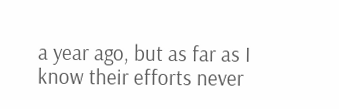a year ago, but as far as I know their efforts never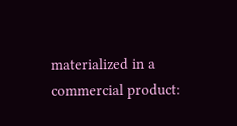materialized in a commercial product: